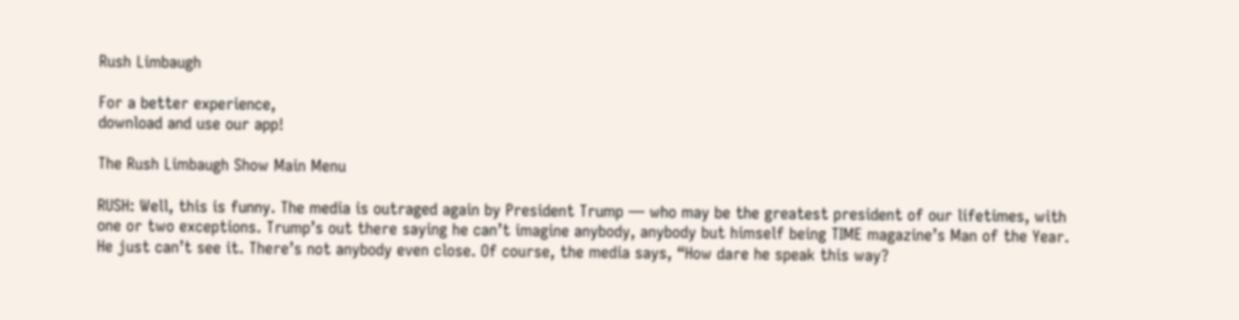Rush Limbaugh

For a better experience,
download and use our app!

The Rush Limbaugh Show Main Menu

RUSH: Well, this is funny. The media is outraged again by President Trump — who may be the greatest president of our lifetimes, with one or two exceptions. Trump’s out there saying he can’t imagine anybody, anybody but himself being TIME magazine’s Man of the Year. He just can’t see it. There’s not anybody even close. Of course, the media says, “How dare he speak this way?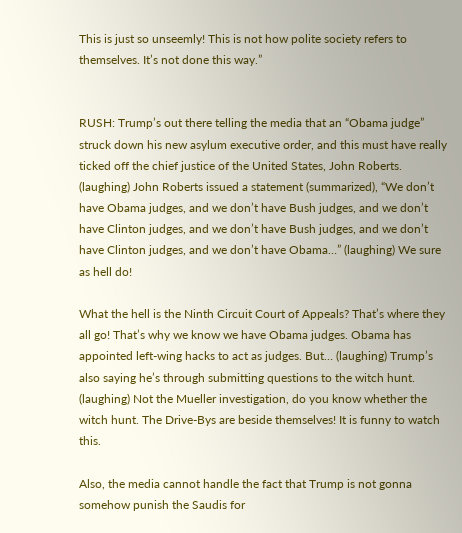This is just so unseemly! This is not how polite society refers to themselves. It’s not done this way.”


RUSH: Trump’s out there telling the media that an “Obama judge” struck down his new asylum executive order, and this must have really ticked off the chief justice of the United States, John Roberts. (laughing) John Roberts issued a statement (summarized), “We don’t have Obama judges, and we don’t have Bush judges, and we don’t have Clinton judges, and we don’t have Bush judges, and we don’t have Clinton judges, and we don’t have Obama…” (laughing) We sure as hell do!

What the hell is the Ninth Circuit Court of Appeals? That’s where they all go! That’s why we know we have Obama judges. Obama has appointed left-wing hacks to act as judges. But… (laughing) Trump’s also saying he’s through submitting questions to the witch hunt. (laughing) Not the Mueller investigation, do you know whether the witch hunt. The Drive-Bys are beside themselves! It is funny to watch this.

Also, the media cannot handle the fact that Trump is not gonna somehow punish the Saudis for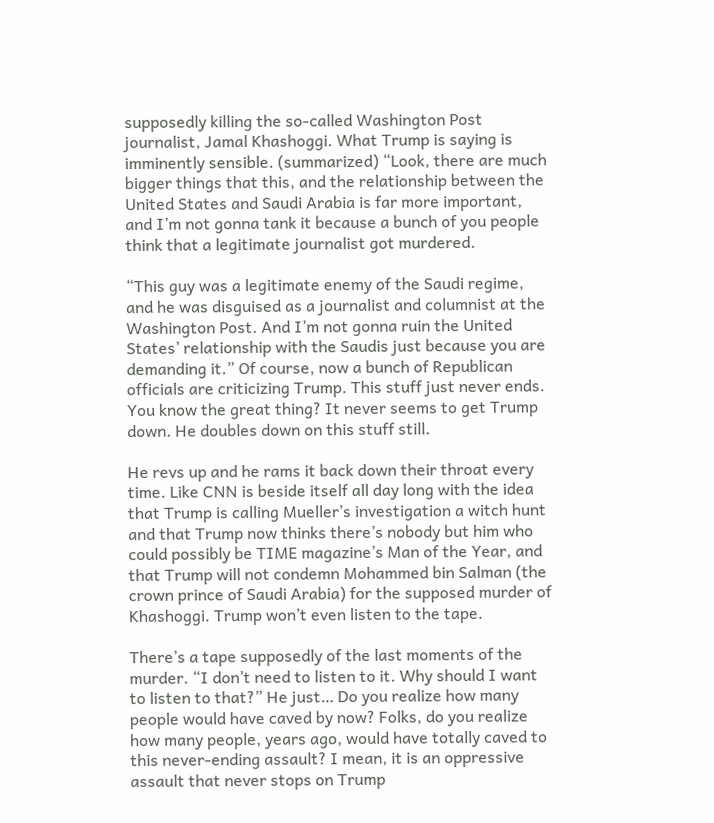supposedly killing the so-called Washington Post journalist, Jamal Khashoggi. What Trump is saying is imminently sensible. (summarized) “Look, there are much bigger things that this, and the relationship between the United States and Saudi Arabia is far more important, and I’m not gonna tank it because a bunch of you people think that a legitimate journalist got murdered.

“This guy was a legitimate enemy of the Saudi regime, and he was disguised as a journalist and columnist at the Washington Post. And I’m not gonna ruin the United States’ relationship with the Saudis just because you are demanding it.” Of course, now a bunch of Republican officials are criticizing Trump. This stuff just never ends. You know the great thing? It never seems to get Trump down. He doubles down on this stuff still.

He revs up and he rams it back down their throat every time. Like CNN is beside itself all day long with the idea that Trump is calling Mueller’s investigation a witch hunt and that Trump now thinks there’s nobody but him who could possibly be TIME magazine’s Man of the Year, and that Trump will not condemn Mohammed bin Salman (the crown prince of Saudi Arabia) for the supposed murder of Khashoggi. Trump won’t even listen to the tape.

There’s a tape supposedly of the last moments of the murder. “I don’t need to listen to it. Why should I want to listen to that?” He just… Do you realize how many people would have caved by now? Folks, do you realize how many people, years ago, would have totally caved to this never-ending assault? I mean, it is an oppressive assault that never stops on Trump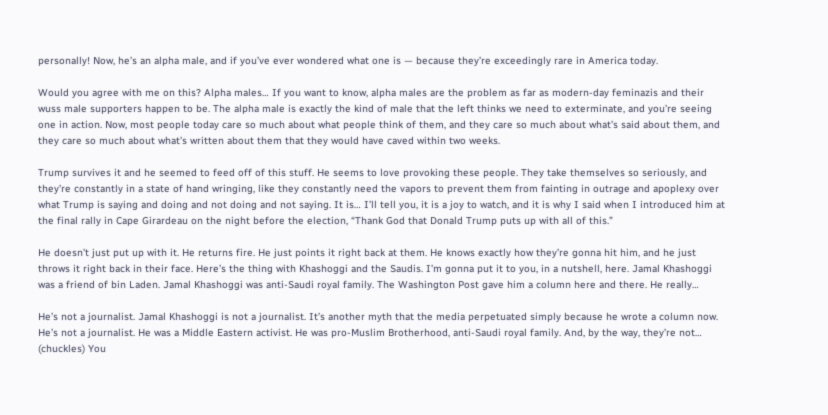personally! Now, he’s an alpha male, and if you’ve ever wondered what one is — because they’re exceedingly rare in America today.

Would you agree with me on this? Alpha males… If you want to know, alpha males are the problem as far as modern-day feminazis and their wuss male supporters happen to be. The alpha male is exactly the kind of male that the left thinks we need to exterminate, and you’re seeing one in action. Now, most people today care so much about what people think of them, and they care so much about what’s said about them, and they care so much about what’s written about them that they would have caved within two weeks.

Trump survives it and he seemed to feed off of this stuff. He seems to love provoking these people. They take themselves so seriously, and they’re constantly in a state of hand wringing, like they constantly need the vapors to prevent them from fainting in outrage and apoplexy over what Trump is saying and doing and not doing and not saying. It is… I’ll tell you, it is a joy to watch, and it is why I said when I introduced him at the final rally in Cape Girardeau on the night before the election, “Thank God that Donald Trump puts up with all of this.”

He doesn’t just put up with it. He returns fire. He just points it right back at them. He knows exactly how they’re gonna hit him, and he just throws it right back in their face. Here’s the thing with Khashoggi and the Saudis. I’m gonna put it to you, in a nutshell, here. Jamal Khashoggi was a friend of bin Laden. Jamal Khashoggi was anti-Saudi royal family. The Washington Post gave him a column here and there. He really…

He’s not a journalist. Jamal Khashoggi is not a journalist. It’s another myth that the media perpetuated simply because he wrote a column now. He’s not a journalist. He was a Middle Eastern activist. He was pro-Muslim Brotherhood, anti-Saudi royal family. And, by the way, they’re not… (chuckles) You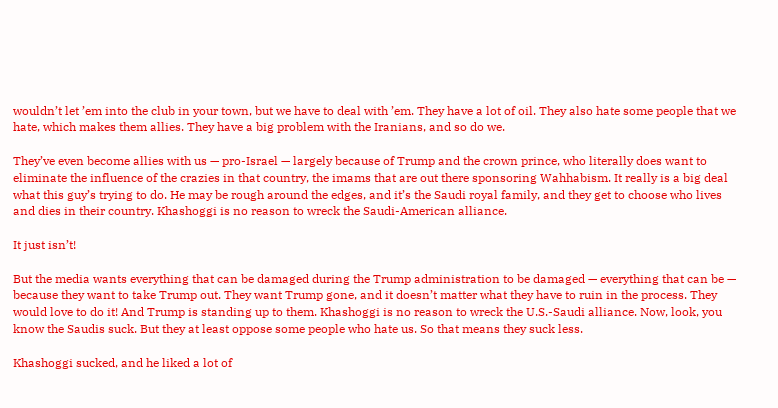wouldn’t let ’em into the club in your town, but we have to deal with ’em. They have a lot of oil. They also hate some people that we hate, which makes them allies. They have a big problem with the Iranians, and so do we.

They’ve even become allies with us — pro-Israel — largely because of Trump and the crown prince, who literally does want to eliminate the influence of the crazies in that country, the imams that are out there sponsoring Wahhabism. It really is a big deal what this guy’s trying to do. He may be rough around the edges, and it’s the Saudi royal family, and they get to choose who lives and dies in their country. Khashoggi is no reason to wreck the Saudi-American alliance.

It just isn’t!

But the media wants everything that can be damaged during the Trump administration to be damaged — everything that can be — because they want to take Trump out. They want Trump gone, and it doesn’t matter what they have to ruin in the process. They would love to do it! And Trump is standing up to them. Khashoggi is no reason to wreck the U.S.-Saudi alliance. Now, look, you know the Saudis suck. But they at least oppose some people who hate us. So that means they suck less.

Khashoggi sucked, and he liked a lot of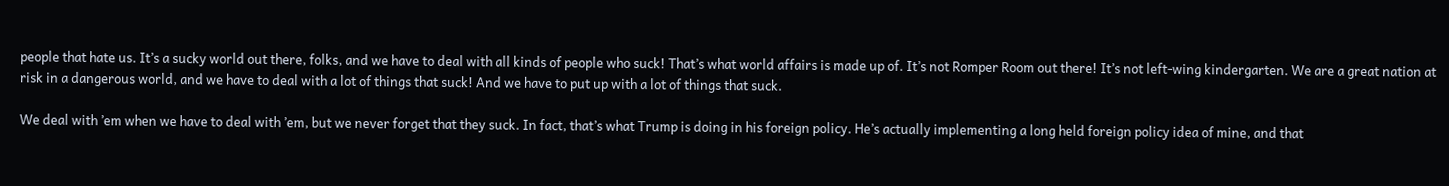people that hate us. It’s a sucky world out there, folks, and we have to deal with all kinds of people who suck! That’s what world affairs is made up of. It’s not Romper Room out there! It’s not left-wing kindergarten. We are a great nation at risk in a dangerous world, and we have to deal with a lot of things that suck! And we have to put up with a lot of things that suck.

We deal with ’em when we have to deal with ’em, but we never forget that they suck. In fact, that’s what Trump is doing in his foreign policy. He’s actually implementing a long held foreign policy idea of mine, and that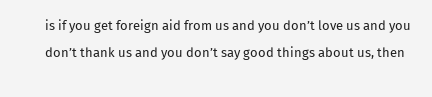is if you get foreign aid from us and you don’t love us and you don’t thank us and you don’t say good things about us, then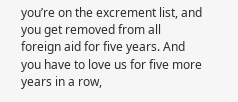you’re on the excrement list, and you get removed from all foreign aid for five years. And you have to love us for five more years in a row,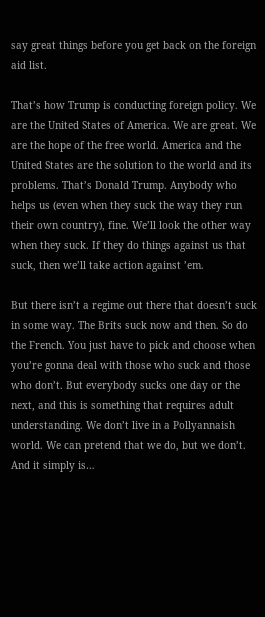say great things before you get back on the foreign aid list.

That’s how Trump is conducting foreign policy. We are the United States of America. We are great. We are the hope of the free world. America and the United States are the solution to the world and its problems. That’s Donald Trump. Anybody who helps us (even when they suck the way they run their own country), fine. We’ll look the other way when they suck. If they do things against us that suck, then we’ll take action against ’em.

But there isn’t a regime out there that doesn’t suck in some way. The Brits suck now and then. So do the French. You just have to pick and choose when you’re gonna deal with those who suck and those who don’t. But everybody sucks one day or the next, and this is something that requires adult understanding. We don’t live in a Pollyannaish world. We can pretend that we do, but we don’t. And it simply is…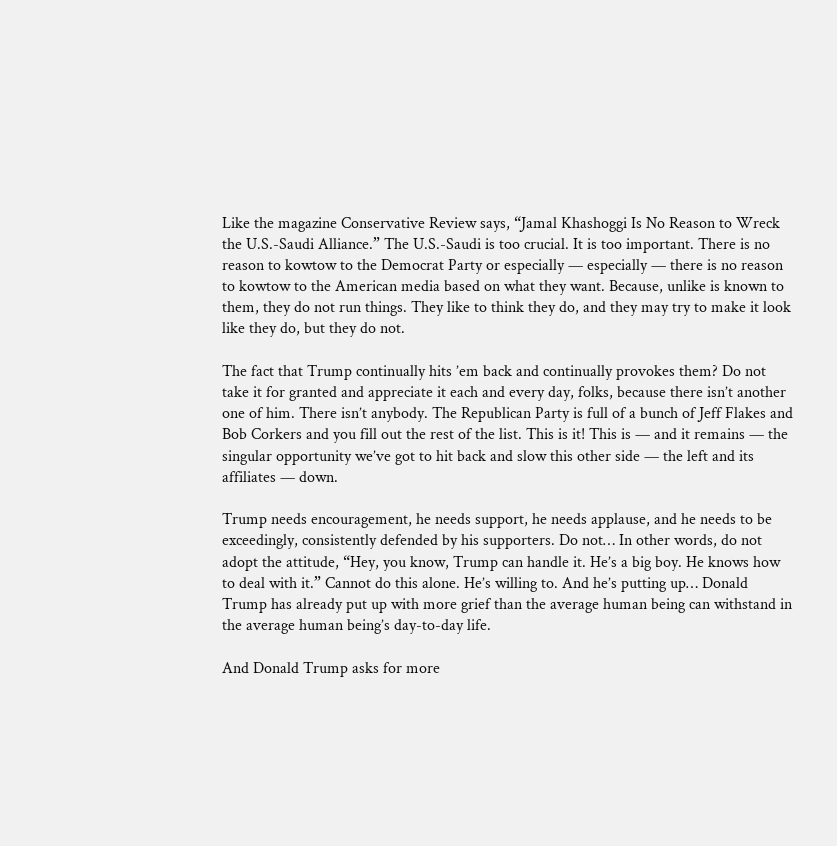Like the magazine Conservative Review says, “Jamal Khashoggi Is No Reason to Wreck the U.S.-Saudi Alliance.” The U.S.-Saudi is too crucial. It is too important. There is no reason to kowtow to the Democrat Party or especially — especially — there is no reason to kowtow to the American media based on what they want. Because, unlike is known to them, they do not run things. They like to think they do, and they may try to make it look like they do, but they do not.

The fact that Trump continually hits ’em back and continually provokes them? Do not take it for granted and appreciate it each and every day, folks, because there isn’t another one of him. There isn’t anybody. The Republican Party is full of a bunch of Jeff Flakes and Bob Corkers and you fill out the rest of the list. This is it! This is — and it remains — the singular opportunity we’ve got to hit back and slow this other side — the left and its affiliates — down.

Trump needs encouragement, he needs support, he needs applause, and he needs to be exceedingly, consistently defended by his supporters. Do not… In other words, do not adopt the attitude, “Hey, you know, Trump can handle it. He’s a big boy. He knows how to deal with it.” Cannot do this alone. He’s willing to. And he’s putting up… Donald Trump has already put up with more grief than the average human being can withstand in the average human being’s day-to-day life.

And Donald Trump asks for more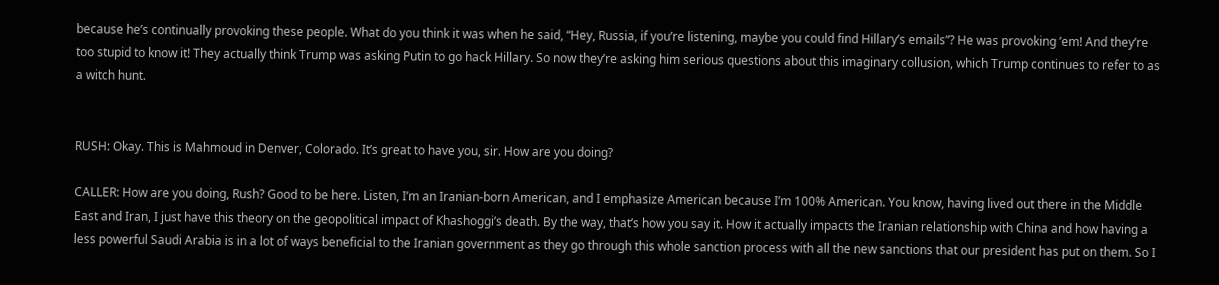because he’s continually provoking these people. What do you think it was when he said, “Hey, Russia, if you’re listening, maybe you could find Hillary’s emails”? He was provoking ’em! And they’re too stupid to know it! They actually think Trump was asking Putin to go hack Hillary. So now they’re asking him serious questions about this imaginary collusion, which Trump continues to refer to as a witch hunt.


RUSH: Okay. This is Mahmoud in Denver, Colorado. It’s great to have you, sir. How are you doing?

CALLER: How are you doing, Rush? Good to be here. Listen, I’m an Iranian-born American, and I emphasize American because I’m 100% American. You know, having lived out there in the Middle East and Iran, I just have this theory on the geopolitical impact of Khashoggi’s death. By the way, that’s how you say it. How it actually impacts the Iranian relationship with China and how having a less powerful Saudi Arabia is in a lot of ways beneficial to the Iranian government as they go through this whole sanction process with all the new sanctions that our president has put on them. So I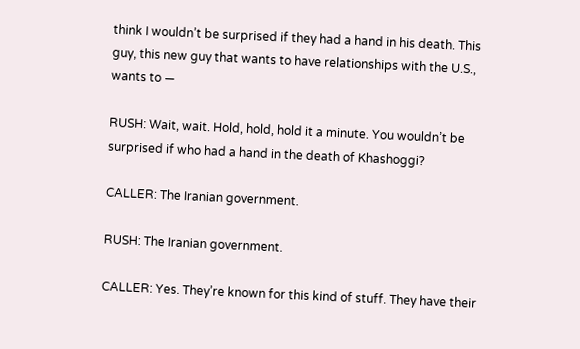think I wouldn’t be surprised if they had a hand in his death. This guy, this new guy that wants to have relationships with the U.S., wants to —

RUSH: Wait, wait. Hold, hold, hold it a minute. You wouldn’t be surprised if who had a hand in the death of Khashoggi?

CALLER: The Iranian government.

RUSH: The Iranian government.

CALLER: Yes. They’re known for this kind of stuff. They have their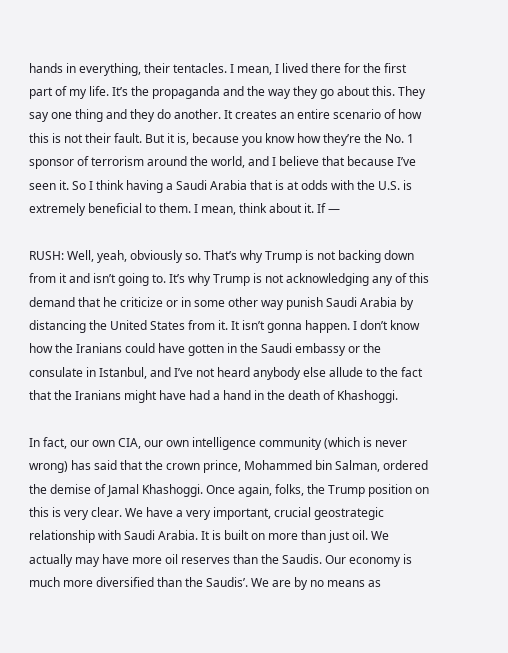hands in everything, their tentacles. I mean, I lived there for the first part of my life. It’s the propaganda and the way they go about this. They say one thing and they do another. It creates an entire scenario of how this is not their fault. But it is, because you know how they’re the No. 1 sponsor of terrorism around the world, and I believe that because I’ve seen it. So I think having a Saudi Arabia that is at odds with the U.S. is extremely beneficial to them. I mean, think about it. If —

RUSH: Well, yeah, obviously so. That’s why Trump is not backing down from it and isn’t going to. It’s why Trump is not acknowledging any of this demand that he criticize or in some other way punish Saudi Arabia by distancing the United States from it. It isn’t gonna happen. I don’t know how the Iranians could have gotten in the Saudi embassy or the consulate in Istanbul, and I’ve not heard anybody else allude to the fact that the Iranians might have had a hand in the death of Khashoggi.

In fact, our own CIA, our own intelligence community (which is never wrong) has said that the crown prince, Mohammed bin Salman, ordered the demise of Jamal Khashoggi. Once again, folks, the Trump position on this is very clear. We have a very important, crucial geostrategic relationship with Saudi Arabia. It is built on more than just oil. We actually may have more oil reserves than the Saudis. Our economy is much more diversified than the Saudis’. We are by no means as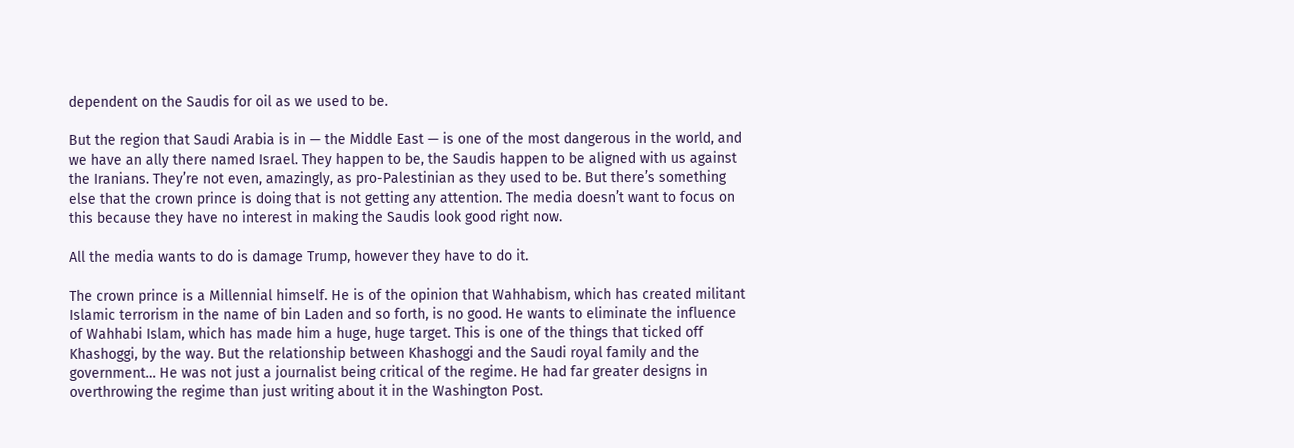dependent on the Saudis for oil as we used to be.

But the region that Saudi Arabia is in — the Middle East — is one of the most dangerous in the world, and we have an ally there named Israel. They happen to be, the Saudis happen to be aligned with us against the Iranians. They’re not even, amazingly, as pro-Palestinian as they used to be. But there’s something else that the crown prince is doing that is not getting any attention. The media doesn’t want to focus on this because they have no interest in making the Saudis look good right now.

All the media wants to do is damage Trump, however they have to do it.

The crown prince is a Millennial himself. He is of the opinion that Wahhabism, which has created militant Islamic terrorism in the name of bin Laden and so forth, is no good. He wants to eliminate the influence of Wahhabi Islam, which has made him a huge, huge target. This is one of the things that ticked off Khashoggi, by the way. But the relationship between Khashoggi and the Saudi royal family and the government… He was not just a journalist being critical of the regime. He had far greater designs in overthrowing the regime than just writing about it in the Washington Post.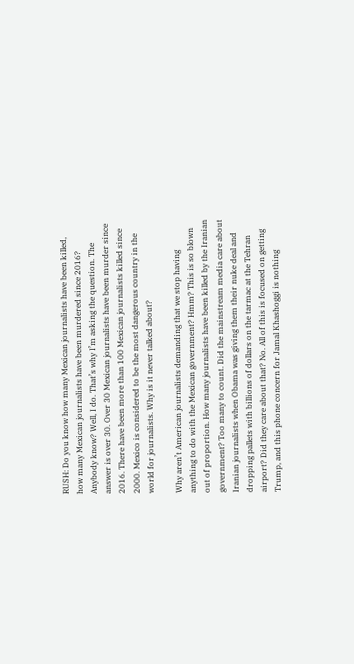RUSH: Do you know how many Mexican journalists have been killed, how many Mexican journalists have been murdered since 2016? Anybody know? Well, I do. That’s why I’m asking the question. The answer is over 30. Over 30 Mexican journalists have been murder since 2016. There have been more than 100 Mexican journalists killed since 2000. Mexico is considered to be the most dangerous country in the world for journalists. Why is it never talked about?

Why aren’t American journalists demanding that we stop having anything to do with the Mexican government? Hmm? This is so blown out of proportion. How many journalists have been killed by the Iranian government? Too many to count. Did the mainstream media care about Iranian journalists when Obama was giving them their nuke deal and dropping pallets with billions of dollars on the tarmac at the Tehran airport? Did they care about that? No. All of this is focused on getting Trump, and this phone concern for Jamal Khashoggi is nothing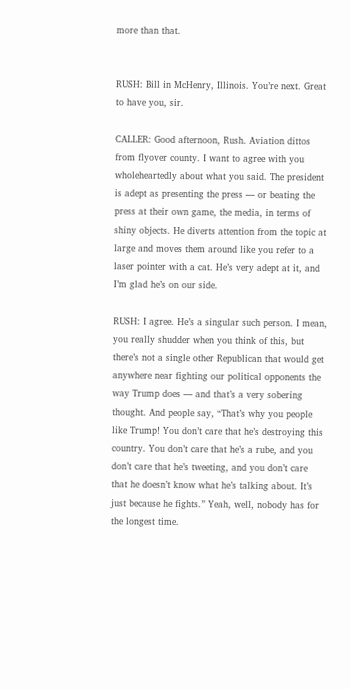more than that.


RUSH: Bill in McHenry, Illinois. You’re next. Great to have you, sir.

CALLER: Good afternoon, Rush. Aviation dittos from flyover county. I want to agree with you wholeheartedly about what you said. The president is adept as presenting the press — or beating the press at their own game, the media, in terms of shiny objects. He diverts attention from the topic at large and moves them around like you refer to a laser pointer with a cat. He’s very adept at it, and I’m glad he’s on our side.

RUSH: I agree. He’s a singular such person. I mean, you really shudder when you think of this, but there’s not a single other Republican that would get anywhere near fighting our political opponents the way Trump does — and that’s a very sobering thought. And people say, “That’s why you people like Trump! You don’t care that he’s destroying this country. You don’t care that he’s a rube, and you don’t care that he’s tweeting, and you don’t care that he doesn’t know what he’s talking about. It’s just because he fights.” Yeah, well, nobody has for the longest time.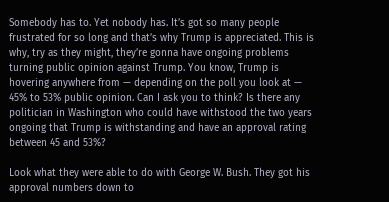Somebody has to. Yet nobody has. It’s got so many people frustrated for so long and that’s why Trump is appreciated. This is why, try as they might, they’re gonna have ongoing problems turning public opinion against Trump. You know, Trump is hovering anywhere from — depending on the poll you look at — 45% to 53% public opinion. Can I ask you to think? Is there any politician in Washington who could have withstood the two years ongoing that Trump is withstanding and have an approval rating between 45 and 53%?

Look what they were able to do with George W. Bush. They got his approval numbers down to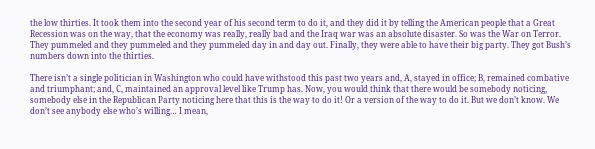the low thirties. It took them into the second year of his second term to do it, and they did it by telling the American people that a Great Recession was on the way, that the economy was really, really bad and the Iraq war was an absolute disaster. So was the War on Terror. They pummeled and they pummeled and they pummeled day in and day out. Finally, they were able to have their big party. They got Bush’s numbers down into the thirties.

There isn’t a single politician in Washington who could have withstood this past two years and, A, stayed in office; B, remained combative and triumphant; and, C, maintained an approval level like Trump has. Now, you would think that there would be somebody noticing, somebody else in the Republican Party noticing here that this is the way to do it! Or a version of the way to do it. But we don’t know. We don’t see anybody else who’s willing… I mean,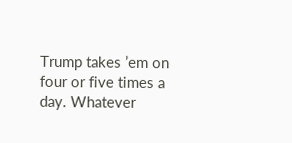Trump takes ’em on four or five times a day. Whatever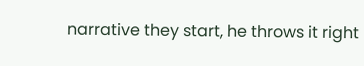narrative they start, he throws it right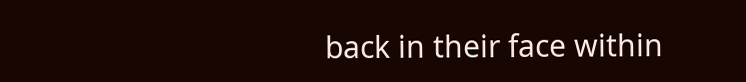back in their face within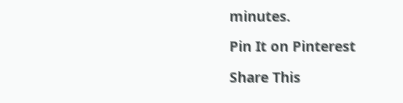minutes.

Pin It on Pinterest

Share This